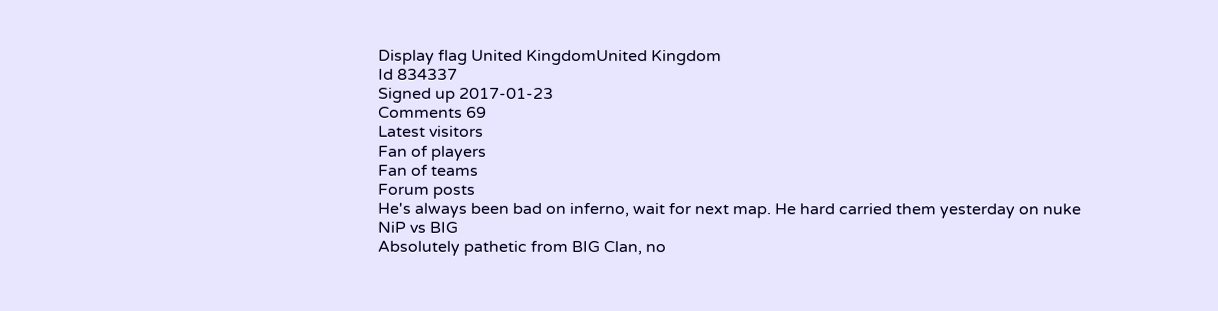Display flag United KingdomUnited Kingdom
Id 834337
Signed up 2017-01-23
Comments 69
Latest visitors
Fan of players
Fan of teams
Forum posts
He's always been bad on inferno, wait for next map. He hard carried them yesterday on nuke
NiP vs BIG
Absolutely pathetic from BIG Clan, no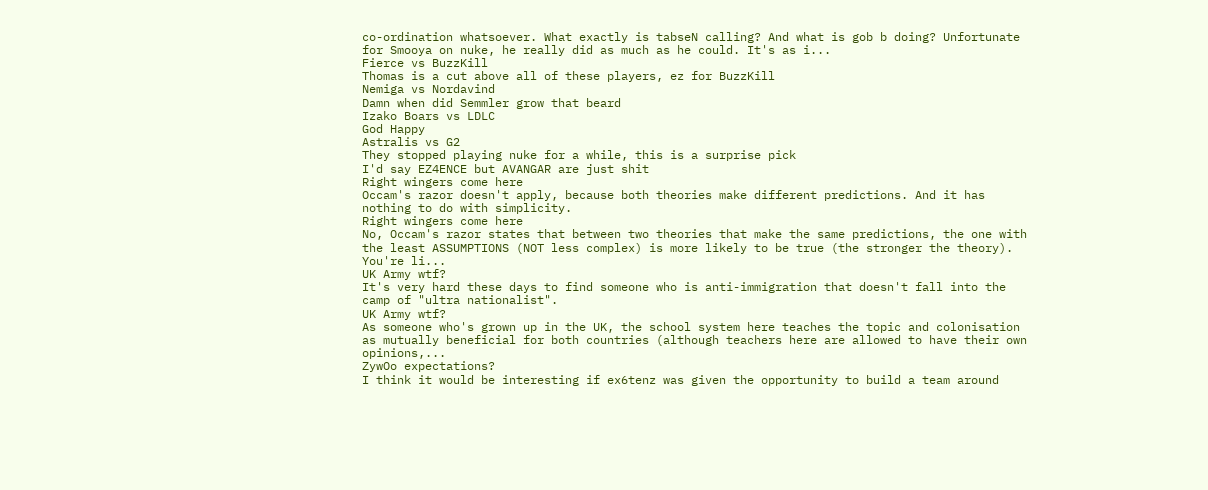co-ordination whatsoever. What exactly is tabseN calling? And what is gob b doing? Unfortunate for Smooya on nuke, he really did as much as he could. It's as i...
Fierce vs BuzzKill
Thomas is a cut above all of these players, ez for BuzzKill
Nemiga vs Nordavind
Damn when did Semmler grow that beard
Izako Boars vs LDLC
God Happy
Astralis vs G2
They stopped playing nuke for a while, this is a surprise pick
I'd say EZ4ENCE but AVANGAR are just shit
Right wingers come here
Occam's razor doesn't apply, because both theories make different predictions. And it has nothing to do with simplicity.
Right wingers come here
No, Occam's razor states that between two theories that make the same predictions, the one with the least ASSUMPTIONS (NOT less complex) is more likely to be true (the stronger the theory). You're li...
UK Army wtf?
It's very hard these days to find someone who is anti-immigration that doesn't fall into the camp of "ultra nationalist".
UK Army wtf?
As someone who's grown up in the UK, the school system here teaches the topic and colonisation as mutually beneficial for both countries (although teachers here are allowed to have their own opinions,...
ZywOo expectations?
I think it would be interesting if ex6tenz was given the opportunity to build a team around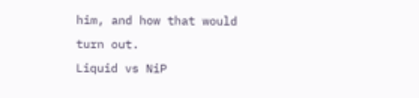him, and how that would turn out.
Liquid vs NiP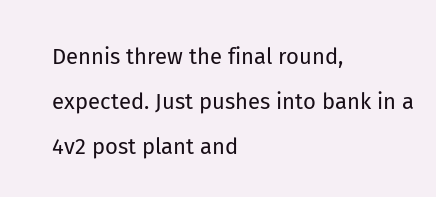Dennis threw the final round, expected. Just pushes into bank in a 4v2 post plant and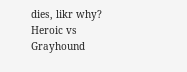dies, likr why?
Heroic vs Grayhound